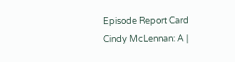Episode Report Card
Cindy McLennan: A |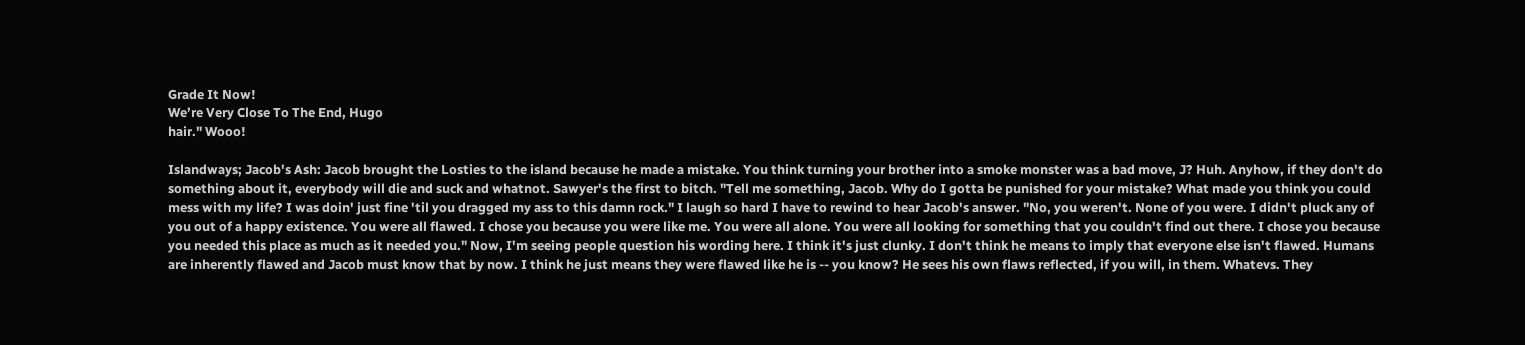Grade It Now!
We’re Very Close To The End, Hugo
hair." Wooo!

Islandways; Jacob's Ash: Jacob brought the Losties to the island because he made a mistake. You think turning your brother into a smoke monster was a bad move, J? Huh. Anyhow, if they don't do something about it, everybody will die and suck and whatnot. Sawyer's the first to bitch. "Tell me something, Jacob. Why do I gotta be punished for your mistake? What made you think you could mess with my life? I was doin' just fine 'til you dragged my ass to this damn rock." I laugh so hard I have to rewind to hear Jacob's answer. "No, you weren't. None of you were. I didn't pluck any of you out of a happy existence. You were all flawed. I chose you because you were like me. You were all alone. You were all looking for something that you couldn't find out there. I chose you because you needed this place as much as it needed you." Now, I'm seeing people question his wording here. I think it's just clunky. I don't think he means to imply that everyone else isn't flawed. Humans are inherently flawed and Jacob must know that by now. I think he just means they were flawed like he is -- you know? He sees his own flaws reflected, if you will, in them. Whatevs. They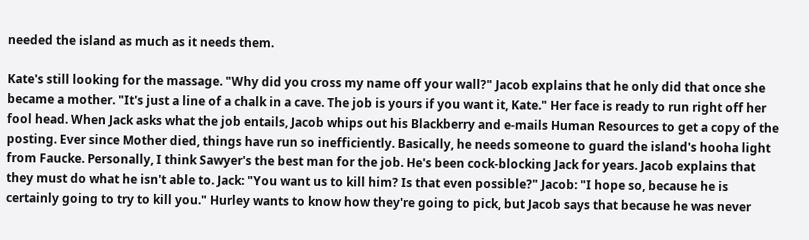needed the island as much as it needs them.

Kate's still looking for the massage. "Why did you cross my name off your wall?" Jacob explains that he only did that once she became a mother. "It's just a line of a chalk in a cave. The job is yours if you want it, Kate." Her face is ready to run right off her fool head. When Jack asks what the job entails, Jacob whips out his Blackberry and e-mails Human Resources to get a copy of the posting. Ever since Mother died, things have run so inefficiently. Basically, he needs someone to guard the island's hooha light from Faucke. Personally, I think Sawyer's the best man for the job. He's been cock-blocking Jack for years. Jacob explains that they must do what he isn't able to. Jack: "You want us to kill him? Is that even possible?" Jacob: "I hope so, because he is certainly going to try to kill you." Hurley wants to know how they're going to pick, but Jacob says that because he was never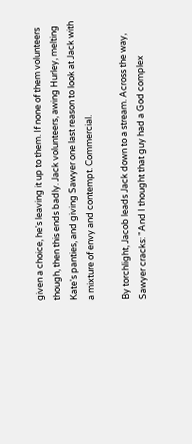given a choice, he's leaving it up to them. If none of them volunteers though, then this ends badly. Jack volunteers, awing Hurley, melting Kate's panties, and giving Sawyer one last reason to look at Jack with a mixture of envy and contempt. Commercial.

By torchlight, Jacob leads Jack down to a stream. Across the way, Sawyer cracks: "And I thought that guy had a God complex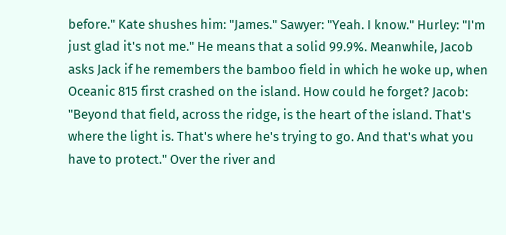before." Kate shushes him: "James." Sawyer: "Yeah. I know." Hurley: "I'm just glad it's not me." He means that a solid 99.9%. Meanwhile, Jacob asks Jack if he remembers the bamboo field in which he woke up, when Oceanic 815 first crashed on the island. How could he forget? Jacob: "Beyond that field, across the ridge, is the heart of the island. That's where the light is. That's where he's trying to go. And that's what you have to protect." Over the river and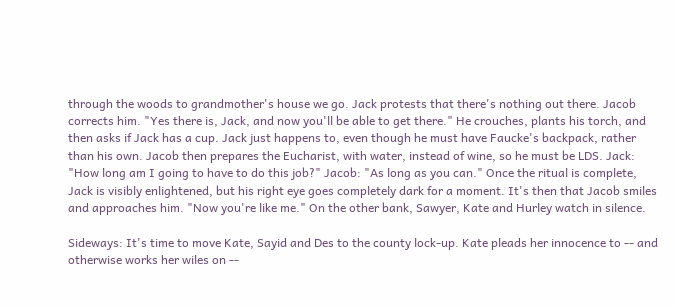through the woods to grandmother's house we go. Jack protests that there's nothing out there. Jacob corrects him. "Yes there is, Jack, and now you'll be able to get there." He crouches, plants his torch, and then asks if Jack has a cup. Jack just happens to, even though he must have Faucke's backpack, rather than his own. Jacob then prepares the Eucharist, with water, instead of wine, so he must be LDS. Jack: "How long am I going to have to do this job?" Jacob: "As long as you can." Once the ritual is complete, Jack is visibly enlightened, but his right eye goes completely dark for a moment. It's then that Jacob smiles and approaches him. "Now you're like me." On the other bank, Sawyer, Kate and Hurley watch in silence.

Sideways: It's time to move Kate, Sayid and Des to the county lock-up. Kate pleads her innocence to -- and otherwise works her wiles on --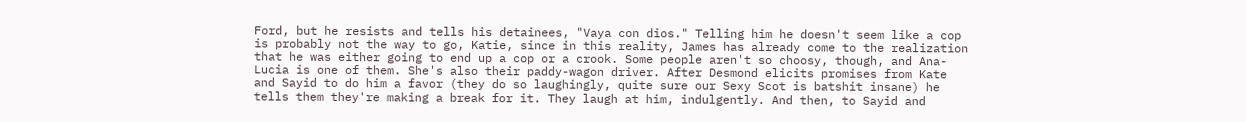Ford, but he resists and tells his detainees, "Vaya con dios." Telling him he doesn't seem like a cop is probably not the way to go, Katie, since in this reality, James has already come to the realization that he was either going to end up a cop or a crook. Some people aren't so choosy, though, and Ana-Lucia is one of them. She's also their paddy-wagon driver. After Desmond elicits promises from Kate and Sayid to do him a favor (they do so laughingly, quite sure our Sexy Scot is batshit insane) he tells them they're making a break for it. They laugh at him, indulgently. And then, to Sayid and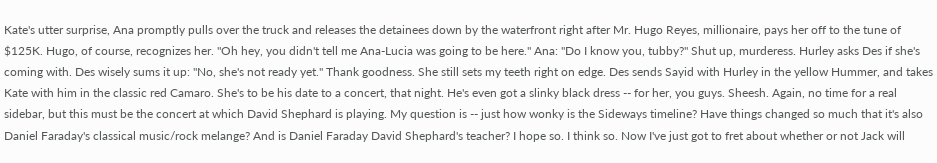Kate's utter surprise, Ana promptly pulls over the truck and releases the detainees down by the waterfront right after Mr. Hugo Reyes, millionaire, pays her off to the tune of $125K. Hugo, of course, recognizes her. "Oh hey, you didn't tell me Ana-Lucia was going to be here." Ana: "Do I know you, tubby?" Shut up, murderess. Hurley asks Des if she's coming with. Des wisely sums it up: "No, she's not ready yet." Thank goodness. She still sets my teeth right on edge. Des sends Sayid with Hurley in the yellow Hummer, and takes Kate with him in the classic red Camaro. She's to be his date to a concert, that night. He's even got a slinky black dress -- for her, you guys. Sheesh. Again, no time for a real sidebar, but this must be the concert at which David Shephard is playing. My question is -- just how wonky is the Sideways timeline? Have things changed so much that it's also Daniel Faraday's classical music/rock melange? And is Daniel Faraday David Shephard's teacher? I hope so. I think so. Now I've just got to fret about whether or not Jack will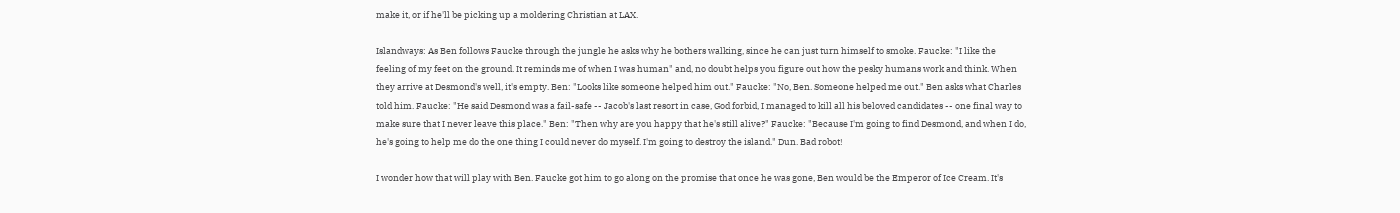make it, or if he'll be picking up a moldering Christian at LAX.

Islandways: As Ben follows Faucke through the jungle he asks why he bothers walking, since he can just turn himself to smoke. Faucke: "I like the feeling of my feet on the ground. It reminds me of when I was human" and, no doubt helps you figure out how the pesky humans work and think. When they arrive at Desmond's well, it's empty. Ben: "Looks like someone helped him out." Faucke: "No, Ben. Someone helped me out." Ben asks what Charles told him. Faucke: "He said Desmond was a fail-safe -- Jacob's last resort in case, God forbid, I managed to kill all his beloved candidates -- one final way to make sure that I never leave this place." Ben: "Then why are you happy that he's still alive?" Faucke: "Because I'm going to find Desmond, and when I do, he's going to help me do the one thing I could never do myself. I'm going to destroy the island." Dun. Bad robot!

I wonder how that will play with Ben. Faucke got him to go along on the promise that once he was gone, Ben would be the Emperor of Ice Cream. It's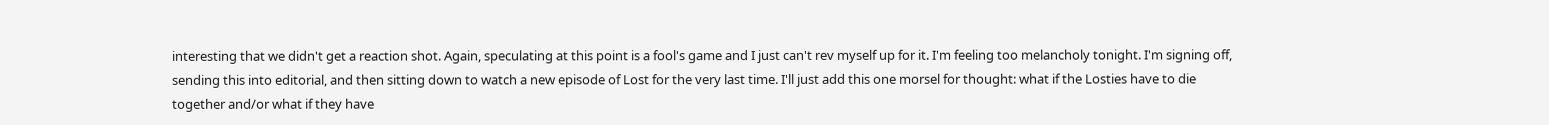interesting that we didn't get a reaction shot. Again, speculating at this point is a fool's game and I just can't rev myself up for it. I'm feeling too melancholy tonight. I'm signing off, sending this into editorial, and then sitting down to watch a new episode of Lost for the very last time. I'll just add this one morsel for thought: what if the Losties have to die together and/or what if they have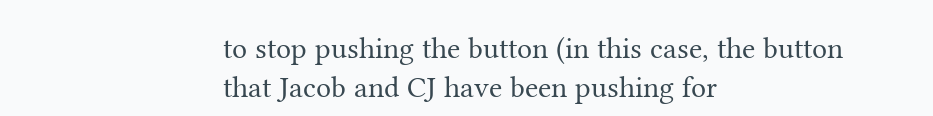to stop pushing the button (in this case, the button that Jacob and CJ have been pushing for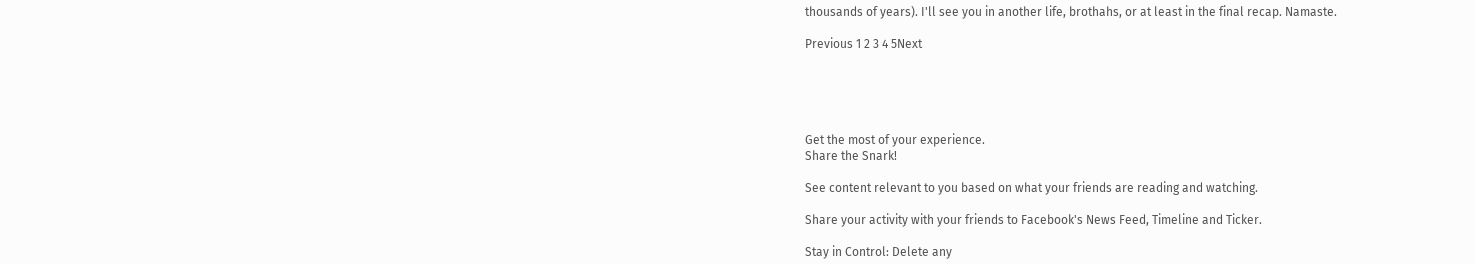thousands of years). I'll see you in another life, brothahs, or at least in the final recap. Namaste.

Previous 1 2 3 4 5Next





Get the most of your experience.
Share the Snark!

See content relevant to you based on what your friends are reading and watching.

Share your activity with your friends to Facebook's News Feed, Timeline and Ticker.

Stay in Control: Delete any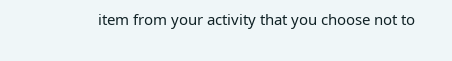item from your activity that you choose not to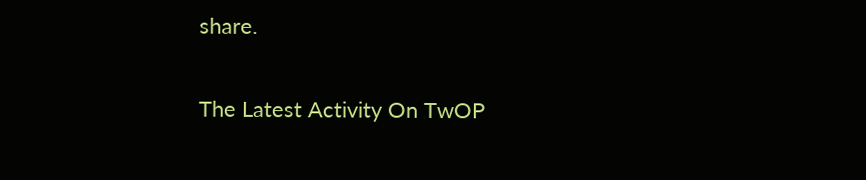share.

The Latest Activity On TwOP